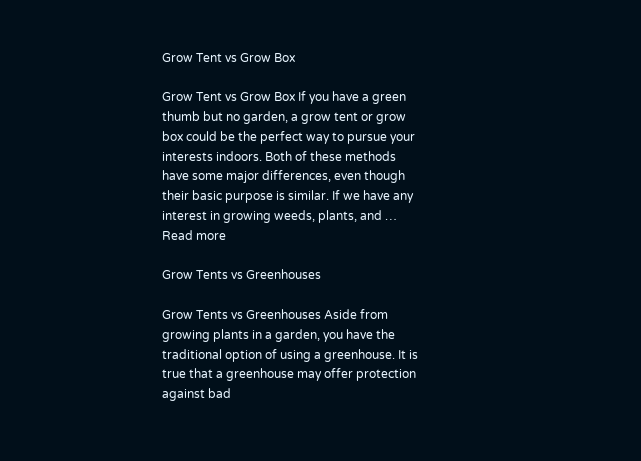Grow Tent vs Grow Box

Grow Tent vs Grow Box If you have a green thumb but no garden, a grow tent or grow box could be the perfect way to pursue your interests indoors. Both of these methods have some major differences, even though their basic purpose is similar. If we have any interest in growing weeds, plants, and … Read more

Grow Tents vs Greenhouses

Grow Tents vs Greenhouses Aside from growing plants in a garden, you have the traditional option of using a greenhouse. It is true that a greenhouse may offer protection against bad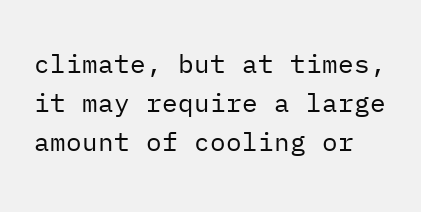climate, but at times, it may require a large amount of cooling or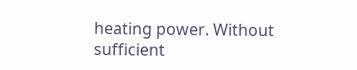heating power. Without sufficient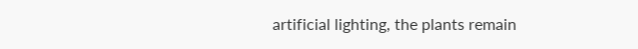artificial lighting, the plants remain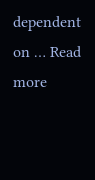dependent on … Read more